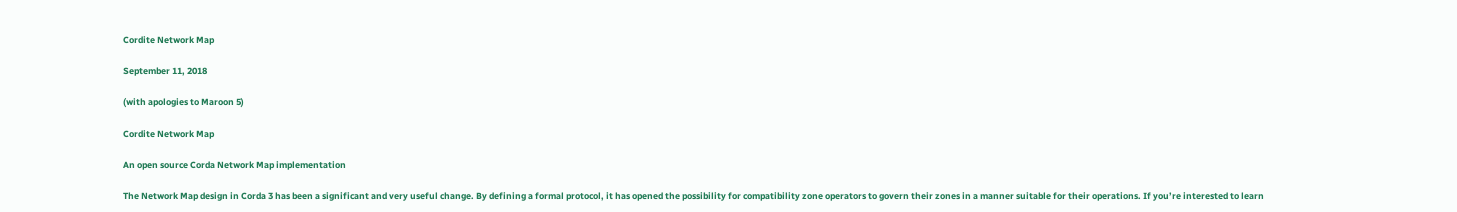Cordite Network Map

September 11, 2018

(with apologies to Maroon 5)

Cordite Network Map

An open source Corda Network Map implementation

The Network Map design in Corda 3 has been a significant and very useful change. By defining a formal protocol, it has opened the possibility for compatibility zone operators to govern their zones in a manner suitable for their operations. If you’re interested to learn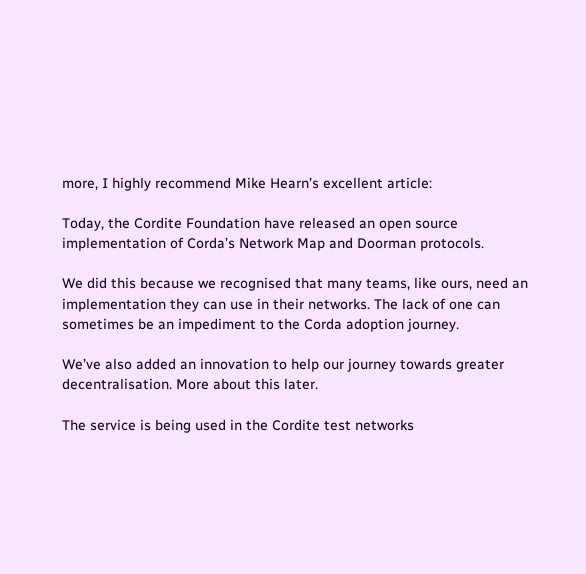more, I highly recommend Mike Hearn’s excellent article:

Today, the Cordite Foundation have released an open source implementation of Corda’s Network Map and Doorman protocols.

We did this because we recognised that many teams, like ours, need an implementation they can use in their networks. The lack of one can sometimes be an impediment to the Corda adoption journey.

We’ve also added an innovation to help our journey towards greater decentralisation. More about this later.

The service is being used in the Cordite test networks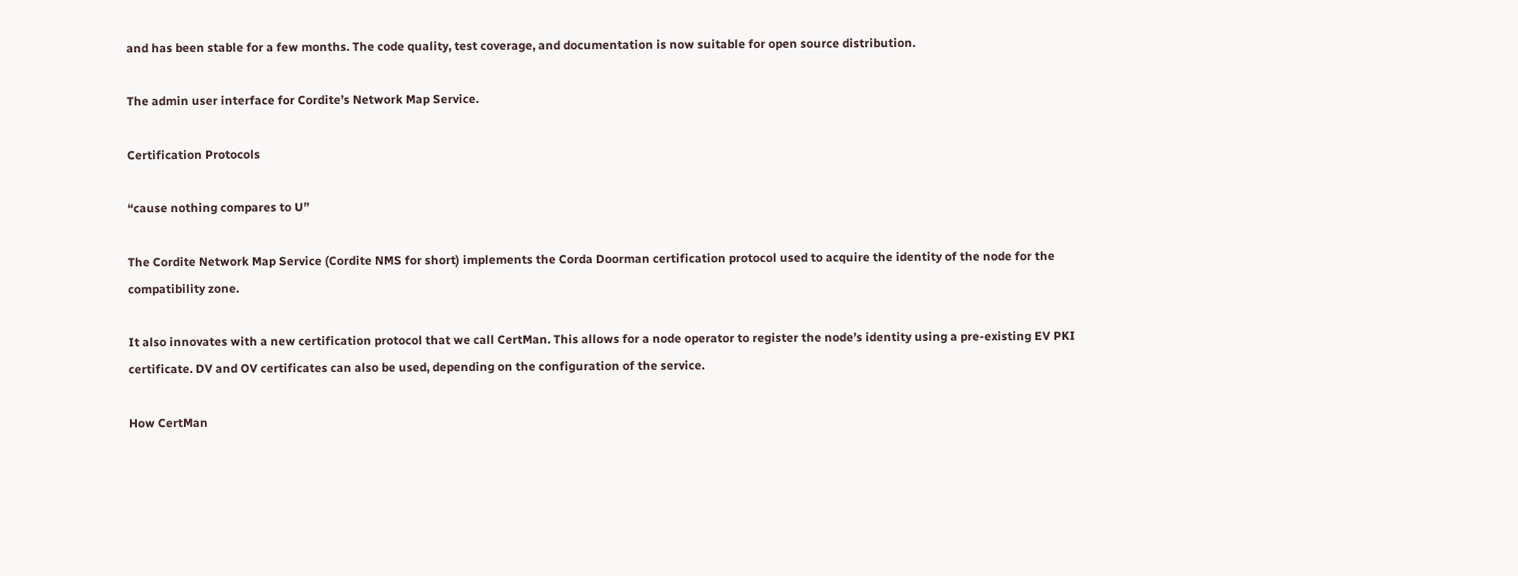and has been stable for a few months. The code quality, test coverage, and documentation is now suitable for open source distribution.

The admin user interface for Cordite’s Network Map Service.

Certification Protocols

“cause nothing compares to U”

The Cordite Network Map Service (Cordite NMS for short) implements the Corda Doorman certification protocol used to acquire the identity of the node for the compatibility zone.

It also innovates with a new certification protocol that we call CertMan. This allows for a node operator to register the node’s identity using a pre-existing EV PKI certificate. DV and OV certificates can also be used, depending on the configuration of the service.

How CertMan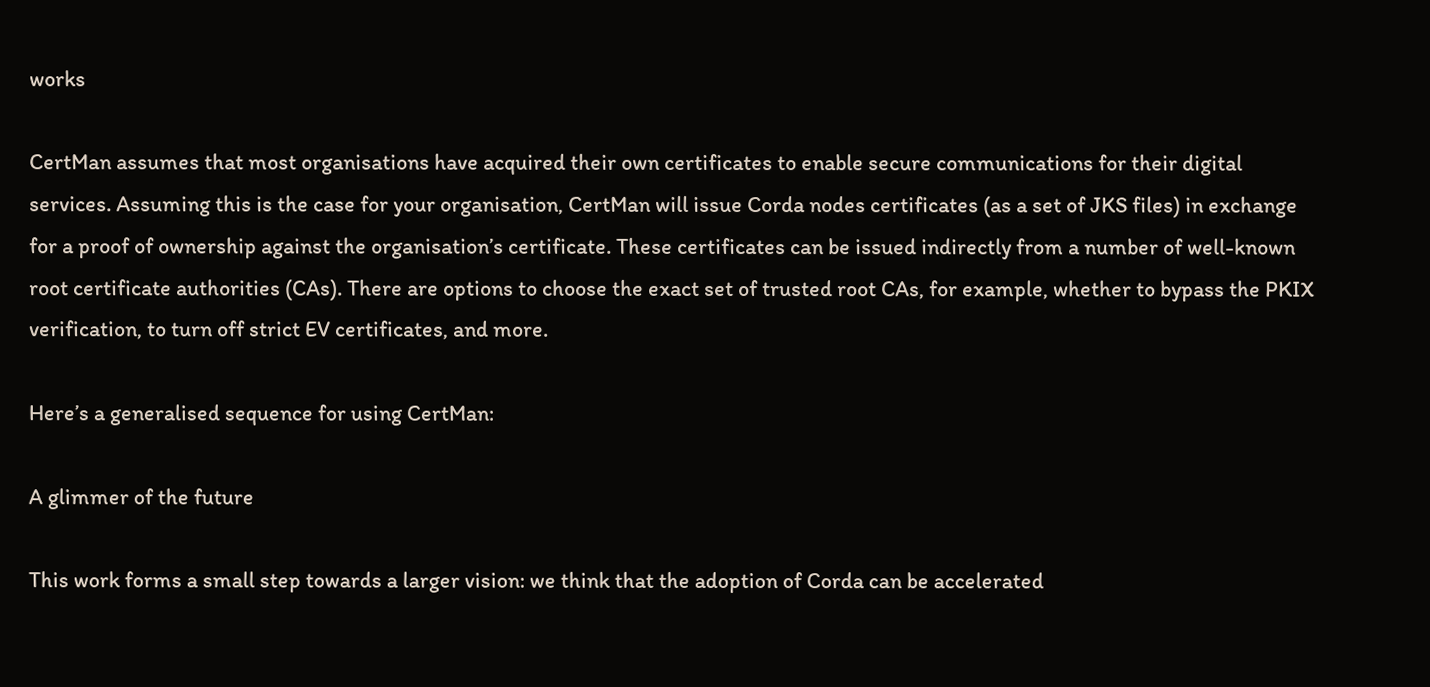works

CertMan assumes that most organisations have acquired their own certificates to enable secure communications for their digital services. Assuming this is the case for your organisation, CertMan will issue Corda nodes certificates (as a set of JKS files) in exchange for a proof of ownership against the organisation’s certificate. These certificates can be issued indirectly from a number of well-known root certificate authorities (CAs). There are options to choose the exact set of trusted root CAs, for example, whether to bypass the PKIX verification, to turn off strict EV certificates, and more.

Here’s a generalised sequence for using CertMan:

A glimmer of the future

This work forms a small step towards a larger vision: we think that the adoption of Corda can be accelerated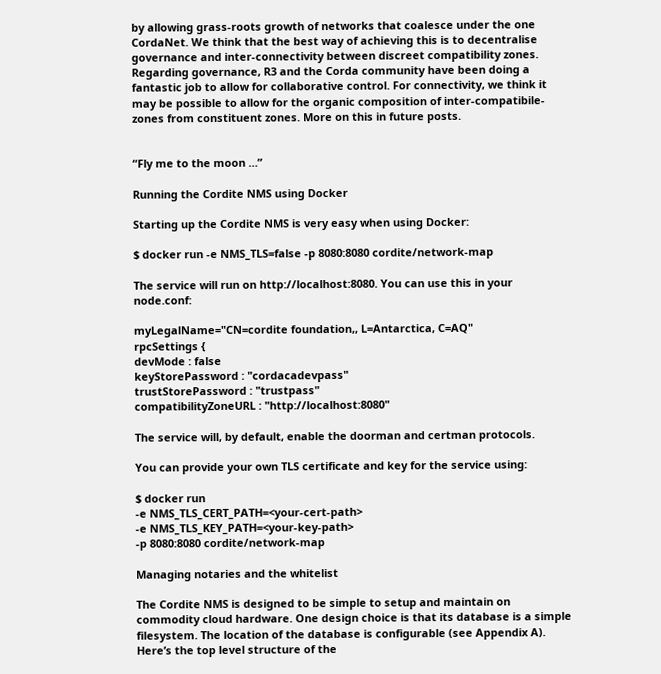by allowing grass-roots growth of networks that coalesce under the one CordaNet. We think that the best way of achieving this is to decentralise governance and inter-connectivity between discreet compatibility zones. Regarding governance, R3 and the Corda community have been doing a fantastic job to allow for collaborative control. For connectivity, we think it may be possible to allow for the organic composition of inter-compatibile-zones from constituent zones. More on this in future posts.


“Fly me to the moon …”

Running the Cordite NMS using Docker

Starting up the Cordite NMS is very easy when using Docker:

$ docker run -e NMS_TLS=false -p 8080:8080 cordite/network-map

The service will run on http://localhost:8080. You can use this in your node.conf:

myLegalName="CN=cordite foundation,, L=Antarctica, C=AQ"
rpcSettings {
devMode : false
keyStorePassword : "cordacadevpass"
trustStorePassword : "trustpass"
compatibilityZoneURL : "http://localhost:8080"

The service will, by default, enable the doorman and certman protocols.

You can provide your own TLS certificate and key for the service using:

$ docker run
-e NMS_TLS_CERT_PATH=<your-cert-path>
-e NMS_TLS_KEY_PATH=<your-key-path>
-p 8080:8080 cordite/network-map

Managing notaries and the whitelist

The Cordite NMS is designed to be simple to setup and maintain on commodity cloud hardware. One design choice is that its database is a simple filesystem. The location of the database is configurable (see Appendix A). Here’s the top level structure of the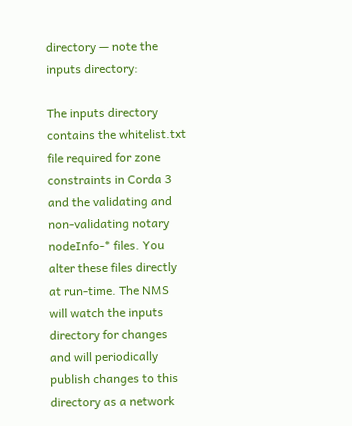directory — note the inputs directory:

The inputs directory contains the whitelist.txt file required for zone constraints in Corda 3 and the validating and non-validating notary nodeInfo-* files. You alter these files directly at run-time. The NMS will watch the inputs directory for changes and will periodically publish changes to this directory as a network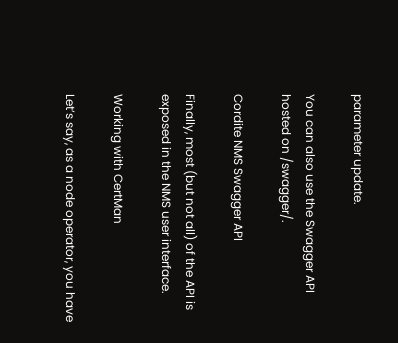parameter update.

You can also use the Swagger API hosted on /swagger/.

Cordite NMS Swagger API

Finally, most (but not all) of the API is exposed in the NMS user interface.

Working with CertMan

Let’s say, as a node operator, you have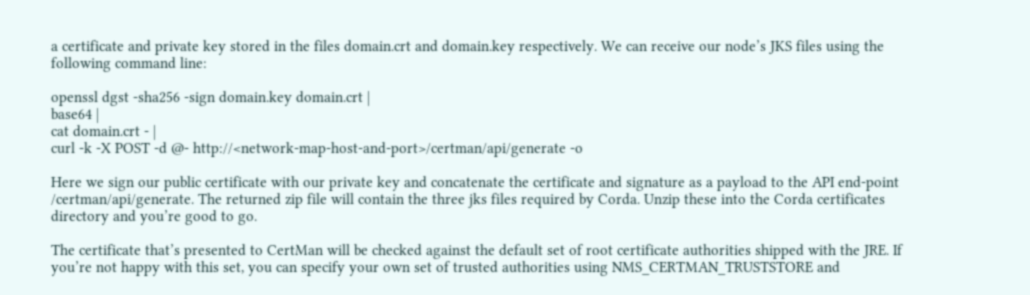a certificate and private key stored in the files domain.crt and domain.key respectively. We can receive our node’s JKS files using the following command line:

openssl dgst -sha256 -sign domain.key domain.crt |
base64 |
cat domain.crt - |
curl -k -X POST -d @- http://<network-map-host-and-port>/certman/api/generate -o

Here we sign our public certificate with our private key and concatenate the certificate and signature as a payload to the API end-point /certman/api/generate. The returned zip file will contain the three jks files required by Corda. Unzip these into the Corda certificates directory and you’re good to go.

The certificate that’s presented to CertMan will be checked against the default set of root certificate authorities shipped with the JRE. If you’re not happy with this set, you can specify your own set of trusted authorities using NMS_CERTMAN_TRUSTSTORE and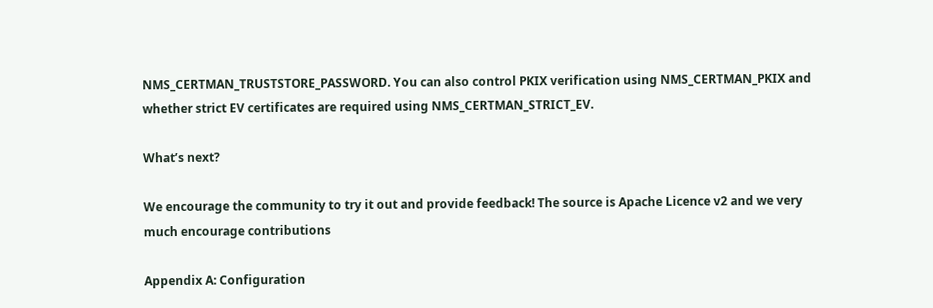NMS_CERTMAN_TRUSTSTORE_PASSWORD. You can also control PKIX verification using NMS_CERTMAN_PKIX and whether strict EV certificates are required using NMS_CERTMAN_STRICT_EV.

What’s next?

We encourage the community to try it out and provide feedback! The source is Apache Licence v2 and we very much encourage contributions

Appendix A: Configuration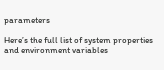parameters

Here’s the full list of system properties and environment variables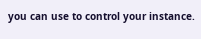you can use to control your instance.